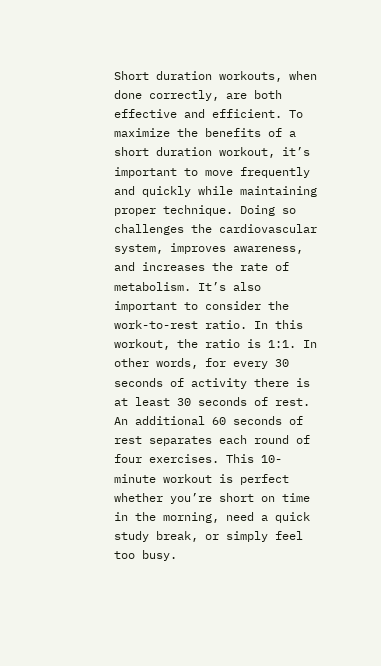Short duration workouts, when done correctly, are both effective and efficient. To maximize the benefits of a short duration workout, it’s important to move frequently and quickly while maintaining proper technique. Doing so challenges the cardiovascular system, improves awareness, and increases the rate of metabolism. It’s also important to consider the work-to-rest ratio. In this workout, the ratio is 1:1. In other words, for every 30 seconds of activity there is at least 30 seconds of rest. An additional 60 seconds of rest separates each round of four exercises. This 10-minute workout is perfect whether you’re short on time in the morning, need a quick study break, or simply feel too busy.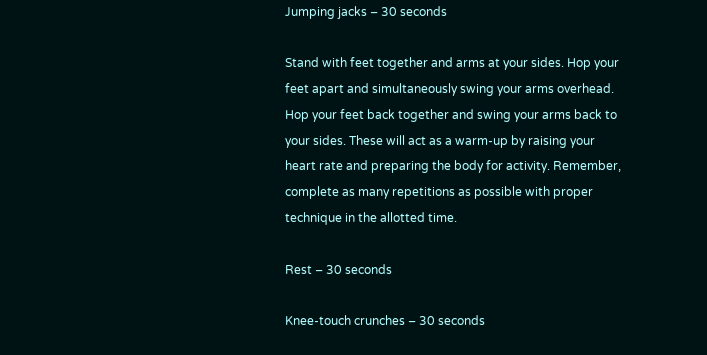Jumping jacks – 30 seconds

Stand with feet together and arms at your sides. Hop your feet apart and simultaneously swing your arms overhead. Hop your feet back together and swing your arms back to your sides. These will act as a warm-up by raising your heart rate and preparing the body for activity. Remember, complete as many repetitions as possible with proper technique in the allotted time.

Rest – 30 seconds

Knee-touch crunches – 30 seconds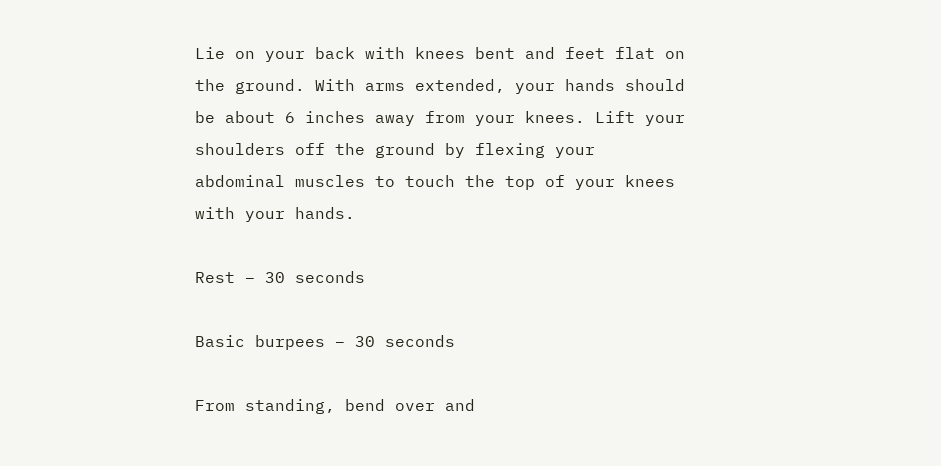Lie on your back with knees bent and feet flat on the ground. With arms extended, your hands should be about 6 inches away from your knees. Lift your shoulders off the ground by flexing your abdominal muscles to touch the top of your knees with your hands.

Rest – 30 seconds

Basic burpees – 30 seconds

From standing, bend over and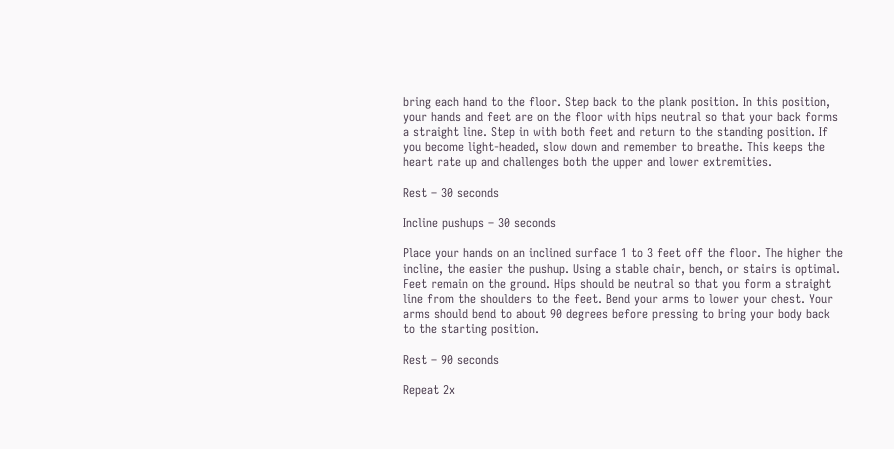bring each hand to the floor. Step back to the plank position. In this position, your hands and feet are on the floor with hips neutral so that your back forms a straight line. Step in with both feet and return to the standing position. If you become light-headed, slow down and remember to breathe. This keeps the heart rate up and challenges both the upper and lower extremities.

Rest – 30 seconds

Incline pushups – 30 seconds

Place your hands on an inclined surface 1 to 3 feet off the floor. The higher the incline, the easier the pushup. Using a stable chair, bench, or stairs is optimal. Feet remain on the ground. Hips should be neutral so that you form a straight line from the shoulders to the feet. Bend your arms to lower your chest. Your arms should bend to about 90 degrees before pressing to bring your body back to the starting position.

Rest – 90 seconds

Repeat 2x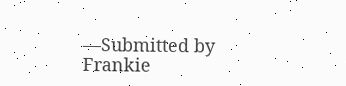—Submitted by Frankie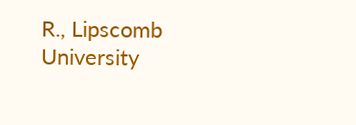R., Lipscomb University